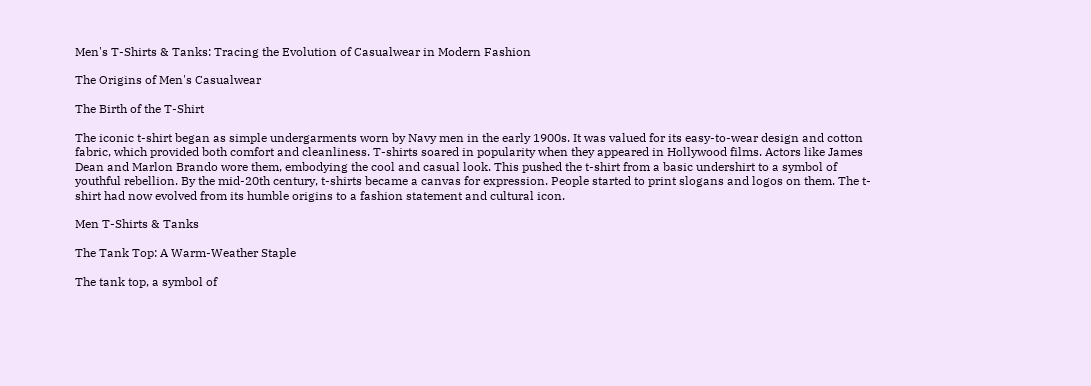Men's T-Shirts & Tanks: Tracing the Evolution of Casualwear in Modern Fashion

The Origins of Men's Casualwear

The Birth of the T-Shirt

The iconic t-shirt began as simple undergarments worn by Navy men in the early 1900s. It was valued for its easy-to-wear design and cotton fabric, which provided both comfort and cleanliness. T-shirts soared in popularity when they appeared in Hollywood films. Actors like James Dean and Marlon Brando wore them, embodying the cool and casual look. This pushed the t-shirt from a basic undershirt to a symbol of youthful rebellion. By the mid-20th century, t-shirts became a canvas for expression. People started to print slogans and logos on them. The t-shirt had now evolved from its humble origins to a fashion statement and cultural icon.

Men T-Shirts & Tanks

The Tank Top: A Warm-Weather Staple

The tank top, a symbol of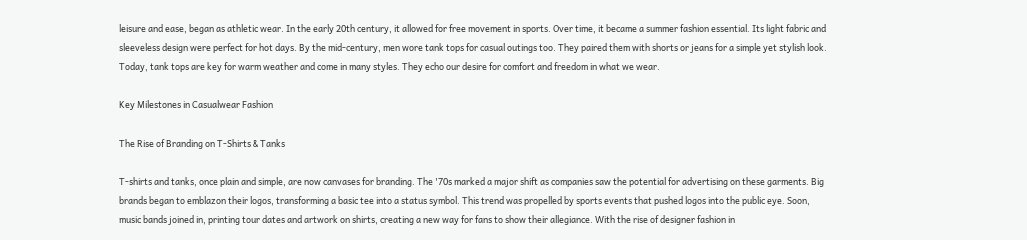leisure and ease, began as athletic wear. In the early 20th century, it allowed for free movement in sports. Over time, it became a summer fashion essential. Its light fabric and sleeveless design were perfect for hot days. By the mid-century, men wore tank tops for casual outings too. They paired them with shorts or jeans for a simple yet stylish look. Today, tank tops are key for warm weather and come in many styles. They echo our desire for comfort and freedom in what we wear.

Key Milestones in Casualwear Fashion

The Rise of Branding on T-Shirts & Tanks

T-shirts and tanks, once plain and simple, are now canvases for branding. The '70s marked a major shift as companies saw the potential for advertising on these garments. Big brands began to emblazon their logos, transforming a basic tee into a status symbol. This trend was propelled by sports events that pushed logos into the public eye. Soon, music bands joined in, printing tour dates and artwork on shirts, creating a new way for fans to show their allegiance. With the rise of designer fashion in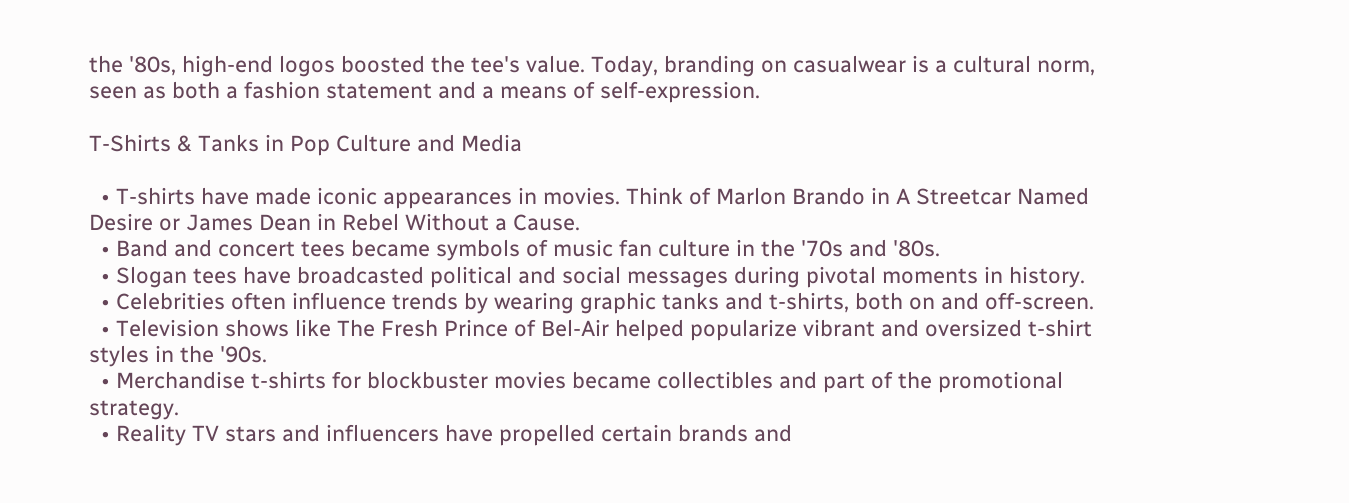the '80s, high-end logos boosted the tee's value. Today, branding on casualwear is a cultural norm, seen as both a fashion statement and a means of self-expression.

T-Shirts & Tanks in Pop Culture and Media

  • T-shirts have made iconic appearances in movies. Think of Marlon Brando in A Streetcar Named Desire or James Dean in Rebel Without a Cause.
  • Band and concert tees became symbols of music fan culture in the '70s and '80s.
  • Slogan tees have broadcasted political and social messages during pivotal moments in history.
  • Celebrities often influence trends by wearing graphic tanks and t-shirts, both on and off-screen.
  • Television shows like The Fresh Prince of Bel-Air helped popularize vibrant and oversized t-shirt styles in the '90s.
  • Merchandise t-shirts for blockbuster movies became collectibles and part of the promotional strategy.
  • Reality TV stars and influencers have propelled certain brands and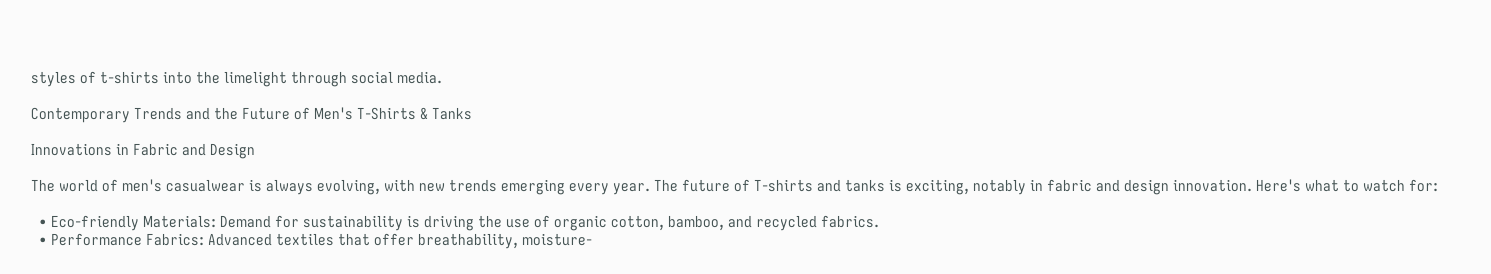styles of t-shirts into the limelight through social media.

Contemporary Trends and the Future of Men's T-Shirts & Tanks

Innovations in Fabric and Design

The world of men's casualwear is always evolving, with new trends emerging every year. The future of T-shirts and tanks is exciting, notably in fabric and design innovation. Here's what to watch for:

  • Eco-friendly Materials: Demand for sustainability is driving the use of organic cotton, bamboo, and recycled fabrics.
  • Performance Fabrics: Advanced textiles that offer breathability, moisture-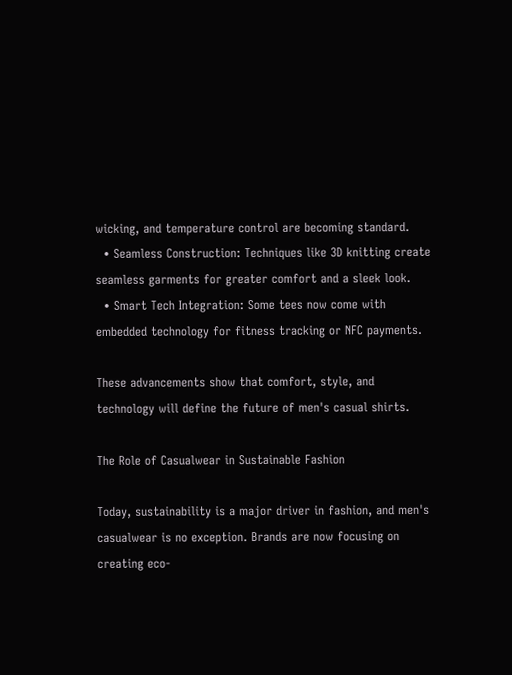wicking, and temperature control are becoming standard.
  • Seamless Construction: Techniques like 3D knitting create seamless garments for greater comfort and a sleek look.
  • Smart Tech Integration: Some tees now come with embedded technology for fitness tracking or NFC payments.

These advancements show that comfort, style, and technology will define the future of men's casual shirts.

The Role of Casualwear in Sustainable Fashion

Today, sustainability is a major driver in fashion, and men's casualwear is no exception. Brands are now focusing on creating eco-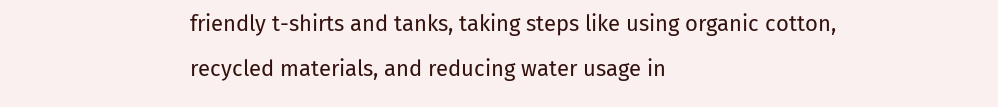friendly t-shirts and tanks, taking steps like using organic cotton, recycled materials, and reducing water usage in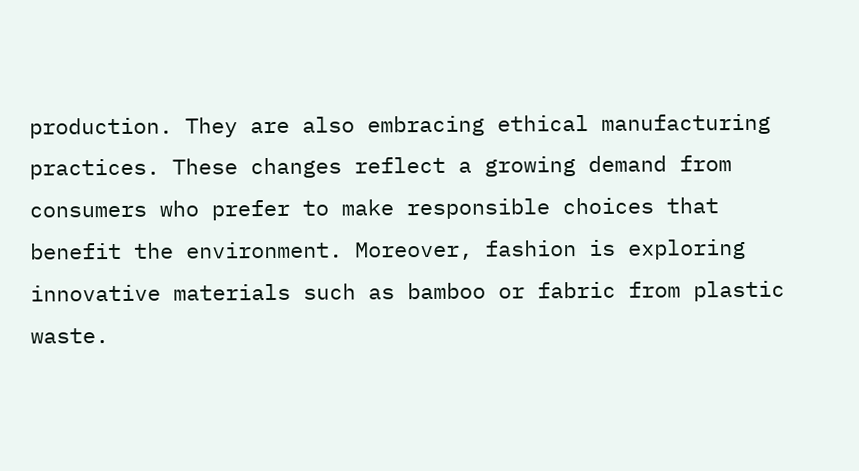production. They are also embracing ethical manufacturing practices. These changes reflect a growing demand from consumers who prefer to make responsible choices that benefit the environment. Moreover, fashion is exploring innovative materials such as bamboo or fabric from plastic waste.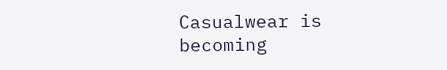Casualwear is becoming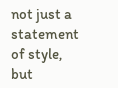not just a statement of style, but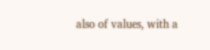also of values, with a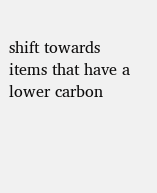shift towards items that have a lower carbon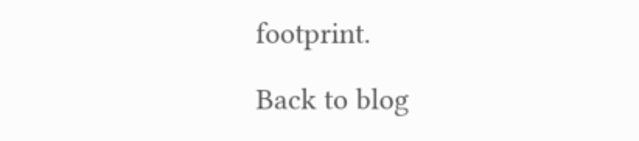footprint.

Back to blog